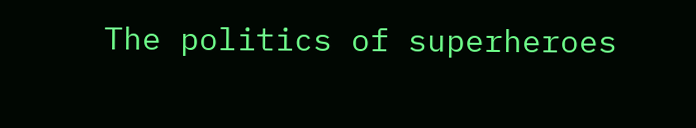The politics of superheroes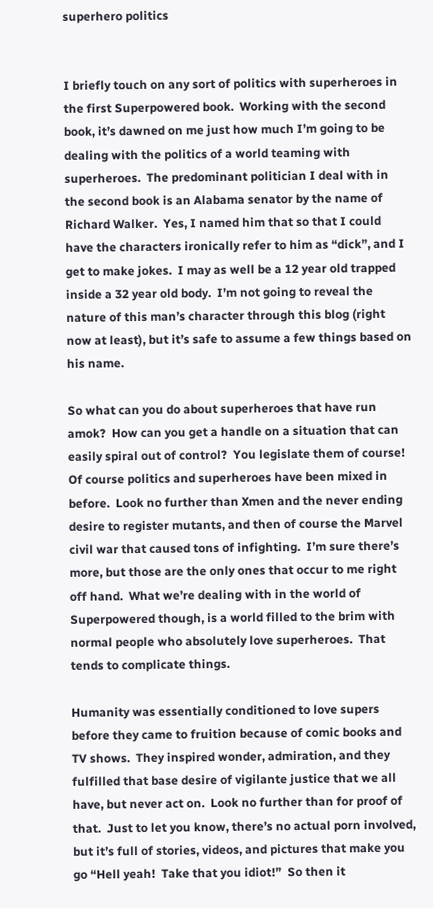superhero politics


I briefly touch on any sort of politics with superheroes in the first Superpowered book.  Working with the second book, it’s dawned on me just how much I’m going to be dealing with the politics of a world teaming with superheroes.  The predominant politician I deal with in the second book is an Alabama senator by the name of Richard Walker.  Yes, I named him that so that I could have the characters ironically refer to him as “dick”, and I get to make jokes.  I may as well be a 12 year old trapped inside a 32 year old body.  I’m not going to reveal the nature of this man’s character through this blog (right now at least), but it’s safe to assume a few things based on his name.

So what can you do about superheroes that have run amok?  How can you get a handle on a situation that can easily spiral out of control?  You legislate them of course!  Of course politics and superheroes have been mixed in before.  Look no further than Xmen and the never ending desire to register mutants, and then of course the Marvel civil war that caused tons of infighting.  I’m sure there’s more, but those are the only ones that occur to me right off hand.  What we’re dealing with in the world of Superpowered though, is a world filled to the brim with normal people who absolutely love superheroes.  That tends to complicate things.

Humanity was essentially conditioned to love supers before they came to fruition because of comic books and TV shows.  They inspired wonder, admiration, and they fulfilled that base desire of vigilante justice that we all have, but never act on.  Look no further than for proof of that.  Just to let you know, there’s no actual porn involved, but it’s full of stories, videos, and pictures that make you go “Hell yeah!  Take that you idiot!”  So then it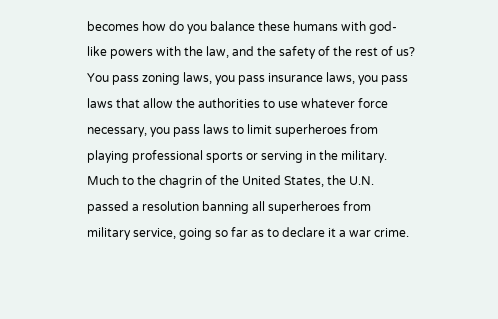becomes how do you balance these humans with god-like powers with the law, and the safety of the rest of us?  You pass zoning laws, you pass insurance laws, you pass laws that allow the authorities to use whatever force necessary, you pass laws to limit superheroes from playing professional sports or serving in the military.  Much to the chagrin of the United States, the U.N. passed a resolution banning all superheroes from military service, going so far as to declare it a war crime.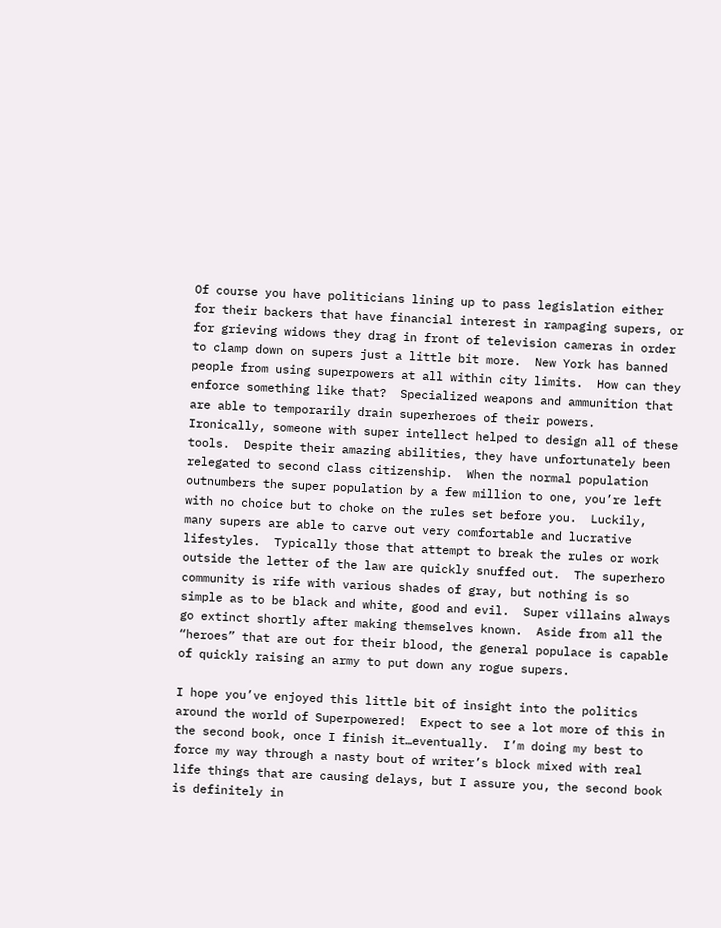Of course you have politicians lining up to pass legislation either for their backers that have financial interest in rampaging supers, or for grieving widows they drag in front of television cameras in order to clamp down on supers just a little bit more.  New York has banned people from using superpowers at all within city limits.  How can they enforce something like that?  Specialized weapons and ammunition that are able to temporarily drain superheroes of their powers.  Ironically, someone with super intellect helped to design all of these tools.  Despite their amazing abilities, they have unfortunately been relegated to second class citizenship.  When the normal population outnumbers the super population by a few million to one, you’re left with no choice but to choke on the rules set before you.  Luckily, many supers are able to carve out very comfortable and lucrative lifestyles.  Typically those that attempt to break the rules or work outside the letter of the law are quickly snuffed out.  The superhero community is rife with various shades of gray, but nothing is so simple as to be black and white, good and evil.  Super villains always go extinct shortly after making themselves known.  Aside from all the “heroes” that are out for their blood, the general populace is capable of quickly raising an army to put down any rogue supers.

I hope you’ve enjoyed this little bit of insight into the politics around the world of Superpowered!  Expect to see a lot more of this in the second book, once I finish it…eventually.  I’m doing my best to force my way through a nasty bout of writer’s block mixed with real life things that are causing delays, but I assure you, the second book is definitely in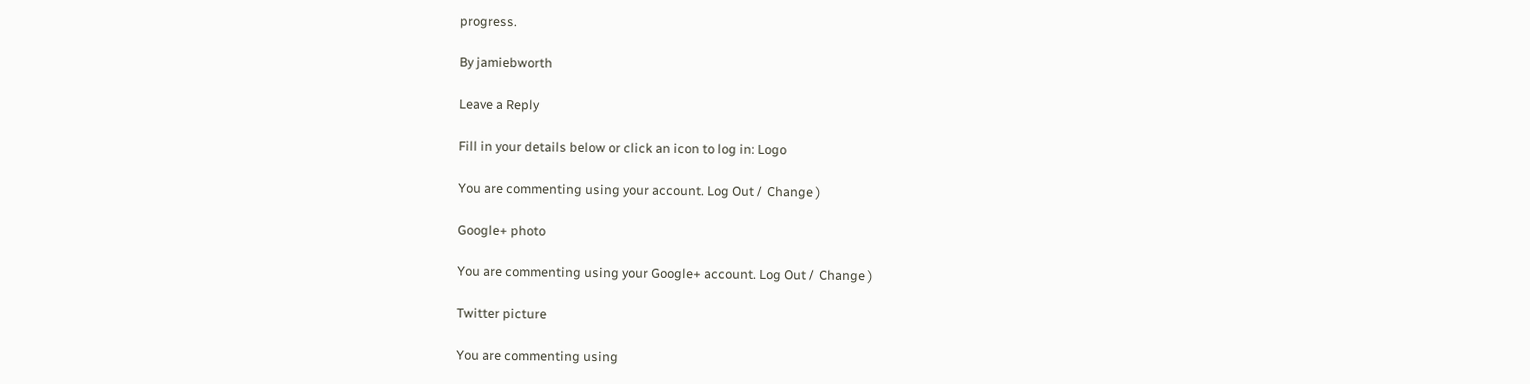progress.

By jamiebworth

Leave a Reply

Fill in your details below or click an icon to log in: Logo

You are commenting using your account. Log Out /  Change )

Google+ photo

You are commenting using your Google+ account. Log Out /  Change )

Twitter picture

You are commenting using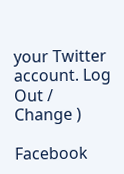your Twitter account. Log Out /  Change )

Facebook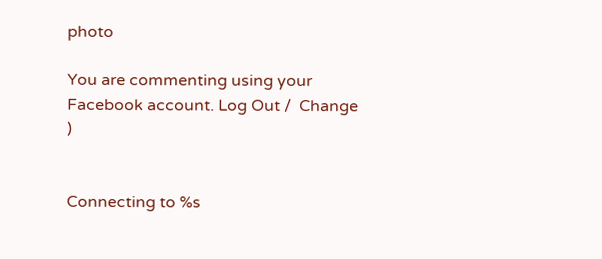photo

You are commenting using your Facebook account. Log Out /  Change )


Connecting to %s